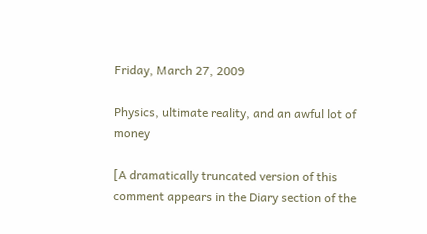Friday, March 27, 2009

Physics, ultimate reality, and an awful lot of money

[A dramatically truncated version of this comment appears in the Diary section of the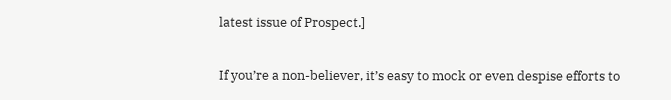latest issue of Prospect.]

If you’re a non-believer, it’s easy to mock or even despise efforts to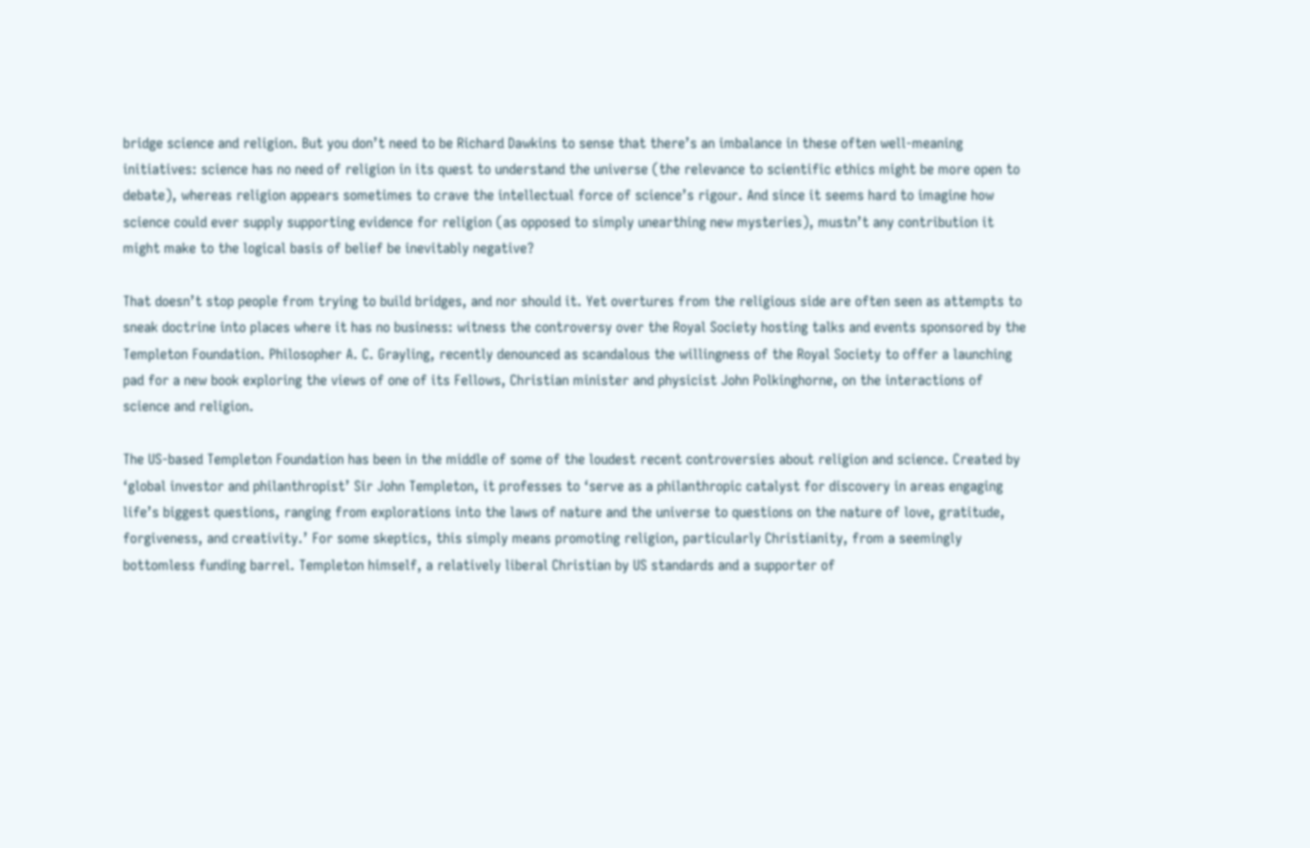bridge science and religion. But you don’t need to be Richard Dawkins to sense that there’s an imbalance in these often well-meaning initiatives: science has no need of religion in its quest to understand the universe (the relevance to scientific ethics might be more open to debate), whereas religion appears sometimes to crave the intellectual force of science’s rigour. And since it seems hard to imagine how science could ever supply supporting evidence for religion (as opposed to simply unearthing new mysteries), mustn’t any contribution it might make to the logical basis of belief be inevitably negative?

That doesn’t stop people from trying to build bridges, and nor should it. Yet overtures from the religious side are often seen as attempts to sneak doctrine into places where it has no business: witness the controversy over the Royal Society hosting talks and events sponsored by the Templeton Foundation. Philosopher A. C. Grayling, recently denounced as scandalous the willingness of the Royal Society to offer a launching pad for a new book exploring the views of one of its Fellows, Christian minister and physicist John Polkinghorne, on the interactions of science and religion.

The US-based Templeton Foundation has been in the middle of some of the loudest recent controversies about religion and science. Created by ‘global investor and philanthropist’ Sir John Templeton, it professes to ‘serve as a philanthropic catalyst for discovery in areas engaging life’s biggest questions, ranging from explorations into the laws of nature and the universe to questions on the nature of love, gratitude, forgiveness, and creativity.’ For some skeptics, this simply means promoting religion, particularly Christianity, from a seemingly bottomless funding barrel. Templeton himself, a relatively liberal Christian by US standards and a supporter of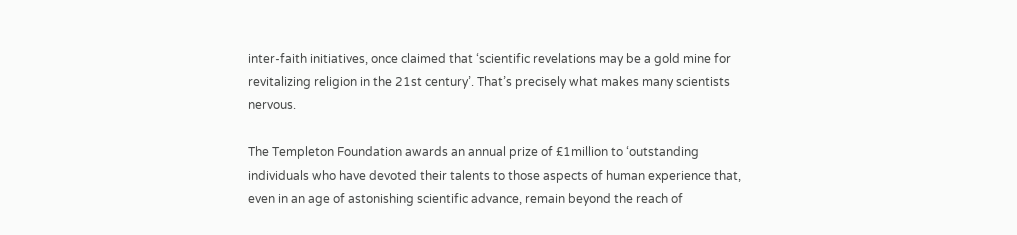inter-faith initiatives, once claimed that ‘scientific revelations may be a gold mine for revitalizing religion in the 21st century’. That’s precisely what makes many scientists nervous.

The Templeton Foundation awards an annual prize of £1million to ‘outstanding individuals who have devoted their talents to those aspects of human experience that, even in an age of astonishing scientific advance, remain beyond the reach of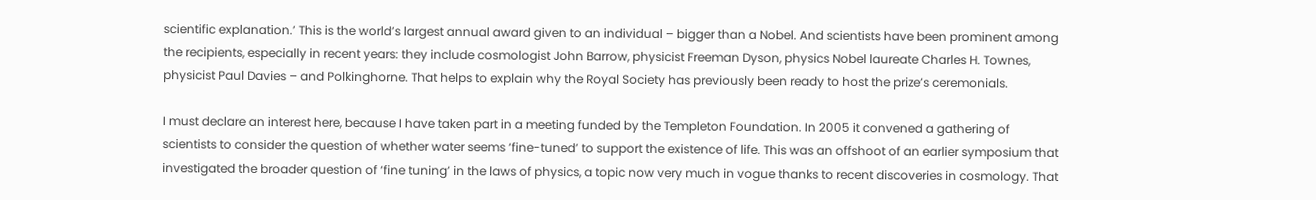scientific explanation.’ This is the world’s largest annual award given to an individual – bigger than a Nobel. And scientists have been prominent among the recipients, especially in recent years: they include cosmologist John Barrow, physicist Freeman Dyson, physics Nobel laureate Charles H. Townes, physicist Paul Davies – and Polkinghorne. That helps to explain why the Royal Society has previously been ready to host the prize’s ceremonials.

I must declare an interest here, because I have taken part in a meeting funded by the Templeton Foundation. In 2005 it convened a gathering of scientists to consider the question of whether water seems ‘fine-tuned’ to support the existence of life. This was an offshoot of an earlier symposium that investigated the broader question of ‘fine tuning’ in the laws of physics, a topic now very much in vogue thanks to recent discoveries in cosmology. That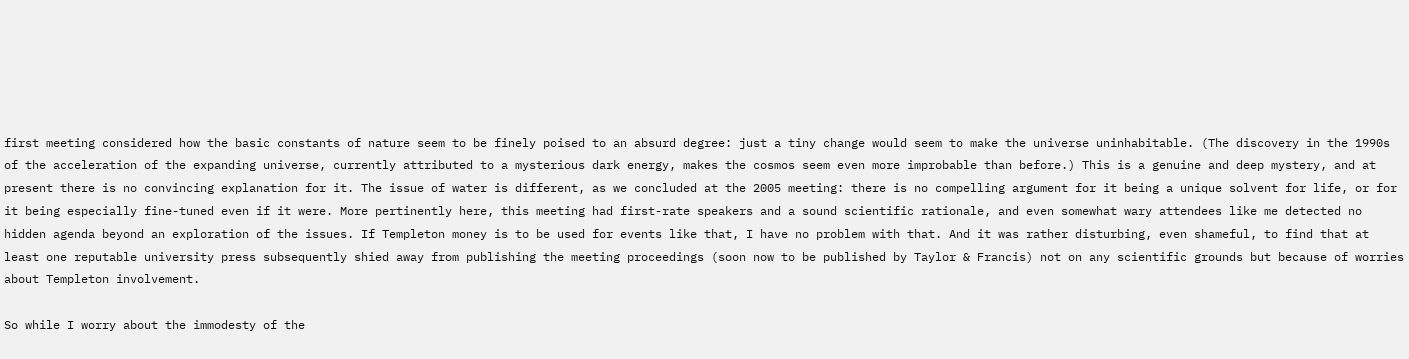first meeting considered how the basic constants of nature seem to be finely poised to an absurd degree: just a tiny change would seem to make the universe uninhabitable. (The discovery in the 1990s of the acceleration of the expanding universe, currently attributed to a mysterious dark energy, makes the cosmos seem even more improbable than before.) This is a genuine and deep mystery, and at present there is no convincing explanation for it. The issue of water is different, as we concluded at the 2005 meeting: there is no compelling argument for it being a unique solvent for life, or for it being especially fine-tuned even if it were. More pertinently here, this meeting had first-rate speakers and a sound scientific rationale, and even somewhat wary attendees like me detected no hidden agenda beyond an exploration of the issues. If Templeton money is to be used for events like that, I have no problem with that. And it was rather disturbing, even shameful, to find that at least one reputable university press subsequently shied away from publishing the meeting proceedings (soon now to be published by Taylor & Francis) not on any scientific grounds but because of worries about Templeton involvement.

So while I worry about the immodesty of the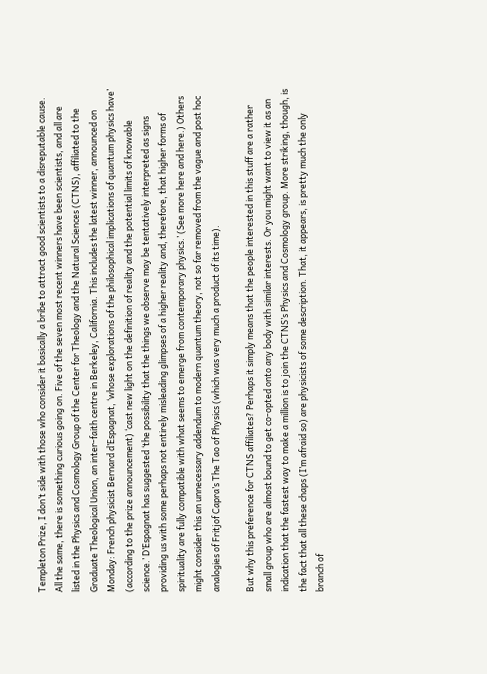Templeton Prize, I don’t side with those who consider it basically a bribe to attract good scientists to a disreputable cause. All the same, there is something curious going on. Five of the seven most recent winners have been scientists, and all are listed in the Physics and Cosmology Group of the Center for Theology and the Natural Sciences (CTNS), affiliated to the Graduate Theological Union, an inter-faith centre in Berkeley, California. This includes the latest winner, announced on Monday: French physicist Bernard d’Espagnat, ‘whose explorations of the philosophical implications of quantum physics have’ (according to the prize announcement) ‘cast new light on the definition of reality and the potential limits of knowable science.’ D’Espagnat has suggested ‘the possibility that the things we observe may be tentatively interpreted as signs providing us with some perhaps not entirely misleading glimpses of a higher reality and, therefore, that higher forms of spirituality are fully compatible with what seems to emerge from contemporary physics.’ (See more here and here.) Others might consider this an unnecessary addendum to modern quantum theory, not so far removed from the vague and post hoc analogies of Fritjof Capra’s The Tao of Physics (which was very much a product of its time).

But why this preference for CTNS affiliates? Perhaps it simply means that the people interested in this stuff are a rather small group who are almost bound to get co-opted onto any body with similar interests. Or you might want to view it as an indication that the fastest way to make a million is to join the CTNS’s Physics and Cosmology group. More striking, though, is the fact that all these chaps (I’m afraid so) are physicists of some description. That, it appears, is pretty much the only branch of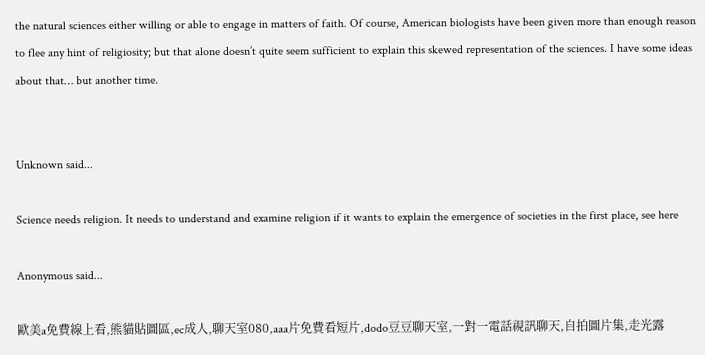the natural sciences either willing or able to engage in matters of faith. Of course, American biologists have been given more than enough reason to flee any hint of religiosity; but that alone doesn’t quite seem sufficient to explain this skewed representation of the sciences. I have some ideas about that… but another time.


Unknown said...

Science needs religion. It needs to understand and examine religion if it wants to explain the emergence of societies in the first place, see here

Anonymous said...

歐美a免費線上看,熊貓貼圖區,ec成人,聊天室080,aaa片免費看短片,dodo豆豆聊天室,一對一電話視訊聊天,自拍圖片集,走光露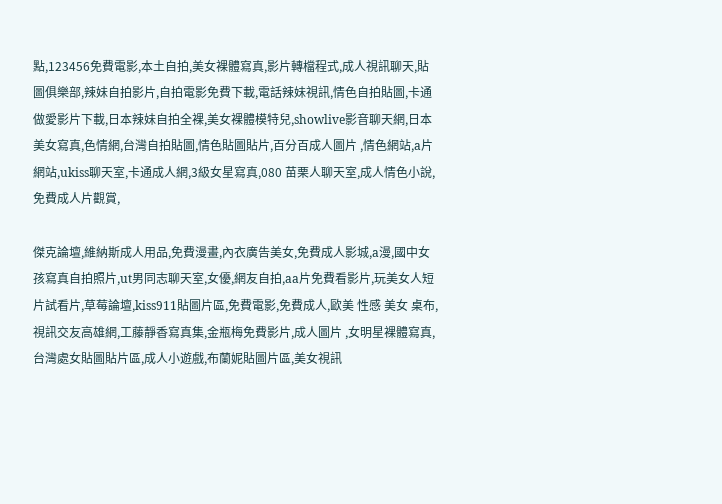點,123456免費電影,本土自拍,美女裸體寫真,影片轉檔程式,成人視訊聊天,貼圖俱樂部,辣妹自拍影片,自拍電影免費下載,電話辣妹視訊,情色自拍貼圖,卡通做愛影片下載,日本辣妹自拍全裸,美女裸體模特兒,showlive影音聊天網,日本美女寫真,色情網,台灣自拍貼圖,情色貼圖貼片,百分百成人圖片 ,情色網站,a片網站,ukiss聊天室,卡通成人網,3級女星寫真,080 苗栗人聊天室,成人情色小說,免費成人片觀賞,

傑克論壇,維納斯成人用品,免費漫畫,內衣廣告美女,免費成人影城,a漫,國中女孩寫真自拍照片,ut男同志聊天室,女優,網友自拍,aa片免費看影片,玩美女人短片試看片,草莓論壇,kiss911貼圖片區,免費電影,免費成人,歐美 性感 美女 桌布,視訊交友高雄網,工藤靜香寫真集,金瓶梅免費影片,成人圖片 ,女明星裸體寫真,台灣處女貼圖貼片區,成人小遊戲,布蘭妮貼圖片區,美女視訊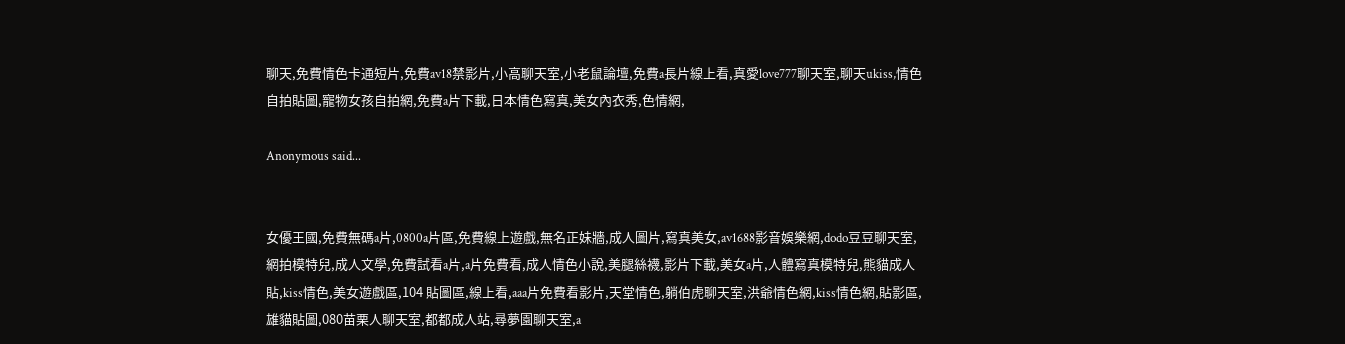聊天,免費情色卡通短片,免費av18禁影片,小高聊天室,小老鼠論壇,免費a長片線上看,真愛love777聊天室,聊天ukiss,情色自拍貼圖,寵物女孩自拍網,免費a片下載,日本情色寫真,美女內衣秀,色情網,

Anonymous said...


女優王國,免費無碼a片,0800a片區,免費線上遊戲,無名正妹牆,成人圖片,寫真美女,av1688影音娛樂網,dodo豆豆聊天室,網拍模特兒,成人文學,免費試看a片,a片免費看,成人情色小說,美腿絲襪,影片下載,美女a片,人體寫真模特兒,熊貓成人貼,kiss情色,美女遊戲區,104 貼圖區,線上看,aaa片免費看影片,天堂情色,躺伯虎聊天室,洪爺情色網,kiss情色網,貼影區,雄貓貼圖,080苗栗人聊天室,都都成人站,尋夢園聊天室,a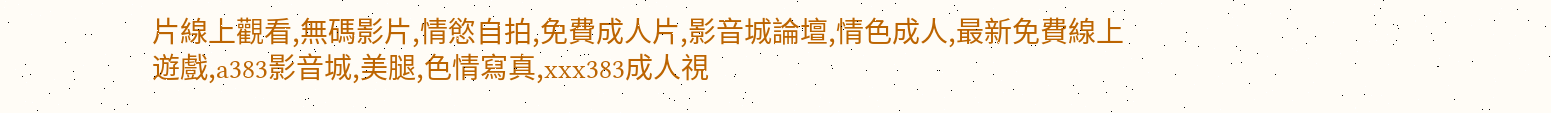片線上觀看,無碼影片,情慾自拍,免費成人片,影音城論壇,情色成人,最新免費線上遊戲,a383影音城,美腿,色情寫真,xxx383成人視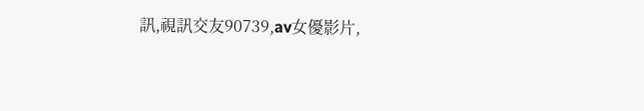訊,視訊交友90739,av女優影片,